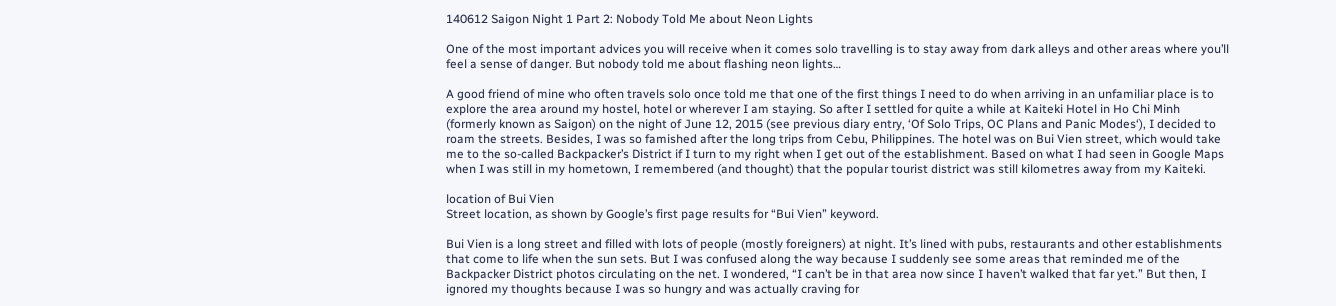140612 Saigon Night 1 Part 2: Nobody Told Me about Neon Lights

One of the most important advices you will receive when it comes solo travelling is to stay away from dark alleys and other areas where you’ll feel a sense of danger. But nobody told me about flashing neon lights…

A good friend of mine who often travels solo once told me that one of the first things I need to do when arriving in an unfamiliar place is to explore the area around my hostel, hotel or wherever I am staying. So after I settled for quite a while at Kaiteki Hotel in Ho Chi Minh (formerly known as Saigon) on the night of June 12, 2015 (see previous diary entry, ‘Of Solo Trips, OC Plans and Panic Modes‘), I decided to roam the streets. Besides, I was so famished after the long trips from Cebu, Philippines. The hotel was on Bui Vien street, which would take me to the so-called Backpacker’s District if I turn to my right when I get out of the establishment. Based on what I had seen in Google Maps when I was still in my hometown, I remembered (and thought) that the popular tourist district was still kilometres away from my Kaiteki.

location of Bui Vien
Street location, as shown by Google’s first page results for “Bui Vien” keyword.

Bui Vien is a long street and filled with lots of people (mostly foreigners) at night. It’s lined with pubs, restaurants and other establishments that come to life when the sun sets. But I was confused along the way because I suddenly see some areas that reminded me of the Backpacker District photos circulating on the net. I wondered, “I can’t be in that area now since I haven’t walked that far yet.” But then, I ignored my thoughts because I was so hungry and was actually craving for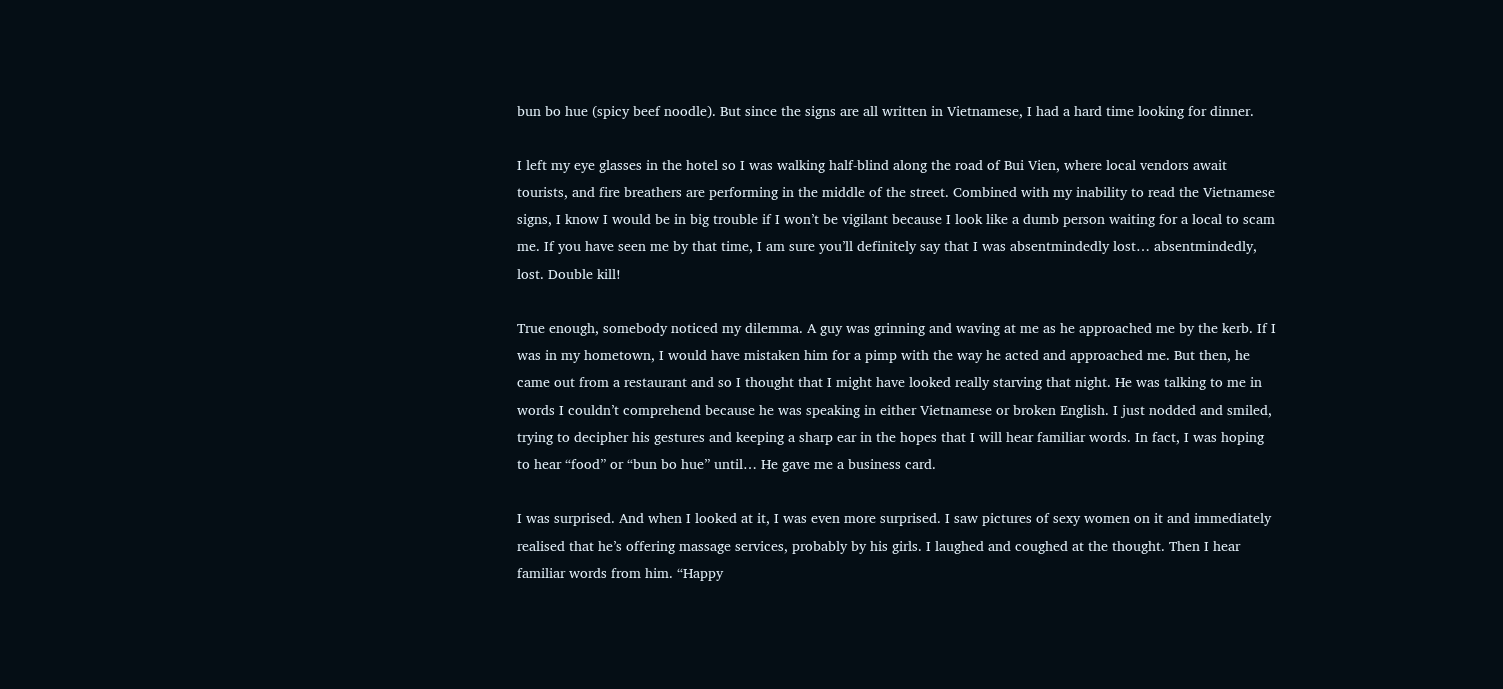bun bo hue (spicy beef noodle). But since the signs are all written in Vietnamese, I had a hard time looking for dinner.

I left my eye glasses in the hotel so I was walking half-blind along the road of Bui Vien, where local vendors await tourists, and fire breathers are performing in the middle of the street. Combined with my inability to read the Vietnamese signs, I know I would be in big trouble if I won’t be vigilant because I look like a dumb person waiting for a local to scam me. If you have seen me by that time, I am sure you’ll definitely say that I was absentmindedly lost… absentmindedly, lost. Double kill!

True enough, somebody noticed my dilemma. A guy was grinning and waving at me as he approached me by the kerb. If I was in my hometown, I would have mistaken him for a pimp with the way he acted and approached me. But then, he came out from a restaurant and so I thought that I might have looked really starving that night. He was talking to me in words I couldn’t comprehend because he was speaking in either Vietnamese or broken English. I just nodded and smiled, trying to decipher his gestures and keeping a sharp ear in the hopes that I will hear familiar words. In fact, I was hoping to hear “food” or “bun bo hue” until… He gave me a business card.

I was surprised. And when I looked at it, I was even more surprised. I saw pictures of sexy women on it and immediately realised that he’s offering massage services, probably by his girls. I laughed and coughed at the thought. Then I hear familiar words from him. “Happy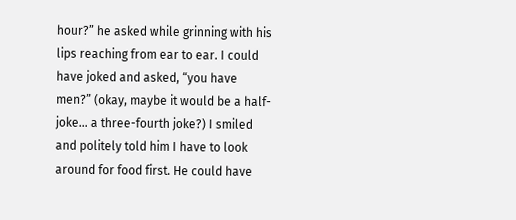hour?” he asked while grinning with his lips reaching from ear to ear. I could have joked and asked, “you have men?” (okay, maybe it would be a half-joke… a three-fourth joke?) I smiled and politely told him I have to look around for food first. He could have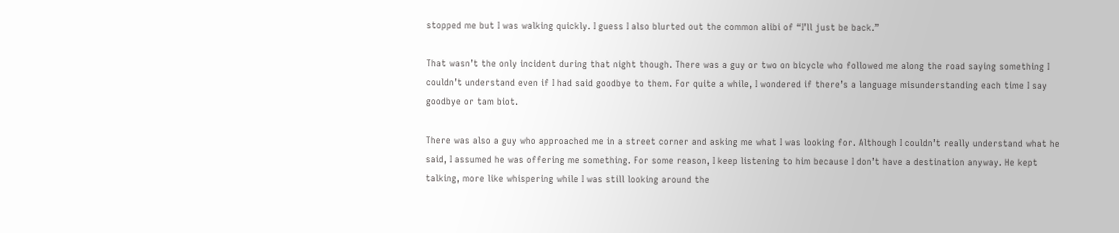stopped me but I was walking quickly. I guess I also blurted out the common alibi of “I’ll just be back.”

That wasn’t the only incident during that night though. There was a guy or two on bicycle who followed me along the road saying something I couldn’t understand even if I had said goodbye to them. For quite a while, I wondered if there’s a language misunderstanding each time I say goodbye or tam biot.

There was also a guy who approached me in a street corner and asking me what I was looking for. Although I couldn’t really understand what he said, I assumed he was offering me something. For some reason, I keep listening to him because I don’t have a destination anyway. He kept talking, more like whispering while I was still looking around the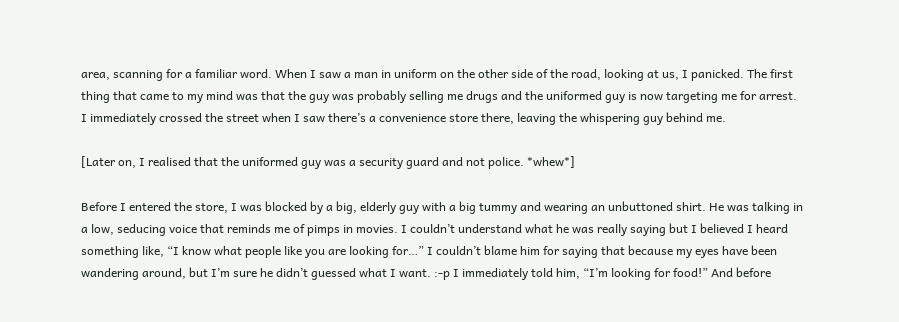area, scanning for a familiar word. When I saw a man in uniform on the other side of the road, looking at us, I panicked. The first thing that came to my mind was that the guy was probably selling me drugs and the uniformed guy is now targeting me for arrest. I immediately crossed the street when I saw there’s a convenience store there, leaving the whispering guy behind me.

[Later on, I realised that the uniformed guy was a security guard and not police. *whew*]

Before I entered the store, I was blocked by a big, elderly guy with a big tummy and wearing an unbuttoned shirt. He was talking in a low, seducing voice that reminds me of pimps in movies. I couldn’t understand what he was really saying but I believed I heard something like, “I know what people like you are looking for…” I couldn’t blame him for saying that because my eyes have been wandering around, but I’m sure he didn’t guessed what I want. :-p I immediately told him, “I’m looking for food!” And before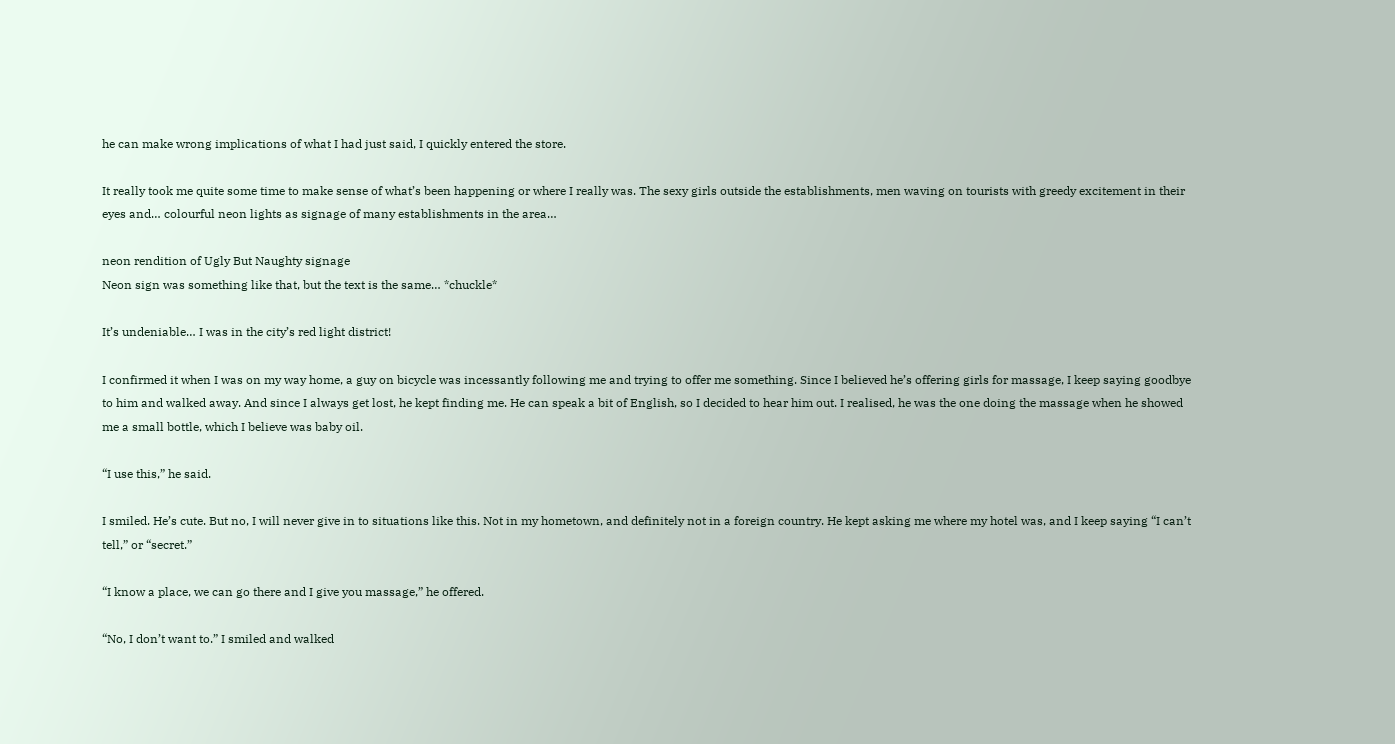he can make wrong implications of what I had just said, I quickly entered the store.

It really took me quite some time to make sense of what’s been happening or where I really was. The sexy girls outside the establishments, men waving on tourists with greedy excitement in their eyes and… colourful neon lights as signage of many establishments in the area…

neon rendition of Ugly But Naughty signage
Neon sign was something like that, but the text is the same… *chuckle*

It’s undeniable… I was in the city’s red light district!

I confirmed it when I was on my way home, a guy on bicycle was incessantly following me and trying to offer me something. Since I believed he’s offering girls for massage, I keep saying goodbye to him and walked away. And since I always get lost, he kept finding me. He can speak a bit of English, so I decided to hear him out. I realised, he was the one doing the massage when he showed me a small bottle, which I believe was baby oil.

“I use this,” he said.

I smiled. He’s cute. But no, I will never give in to situations like this. Not in my hometown, and definitely not in a foreign country. He kept asking me where my hotel was, and I keep saying “I can’t tell,” or “secret.”

“I know a place, we can go there and I give you massage,” he offered.

“No, I don’t want to.” I smiled and walked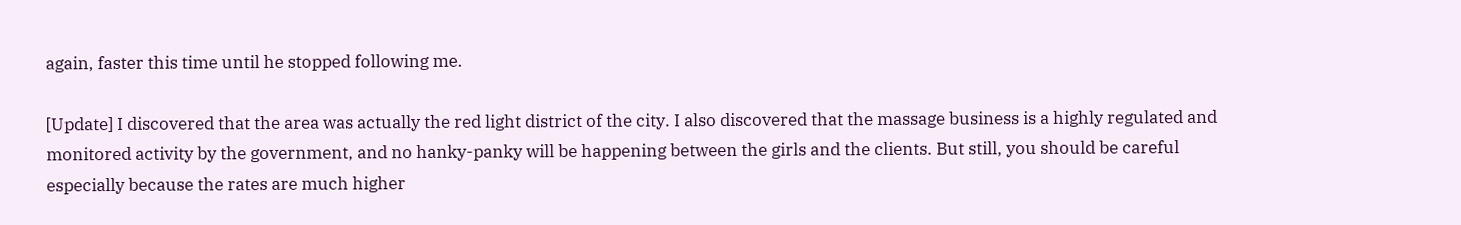again, faster this time until he stopped following me.

[Update] I discovered that the area was actually the red light district of the city. I also discovered that the massage business is a highly regulated and monitored activity by the government, and no hanky-panky will be happening between the girls and the clients. But still, you should be careful especially because the rates are much higher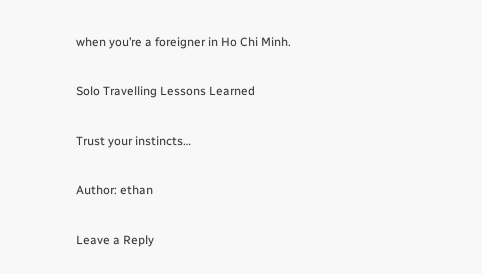when you’re a foreigner in Ho Chi Minh.

Solo Travelling Lessons Learned

Trust your instincts…

Author: ethan

Leave a Reply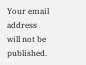Your email address will not be published.